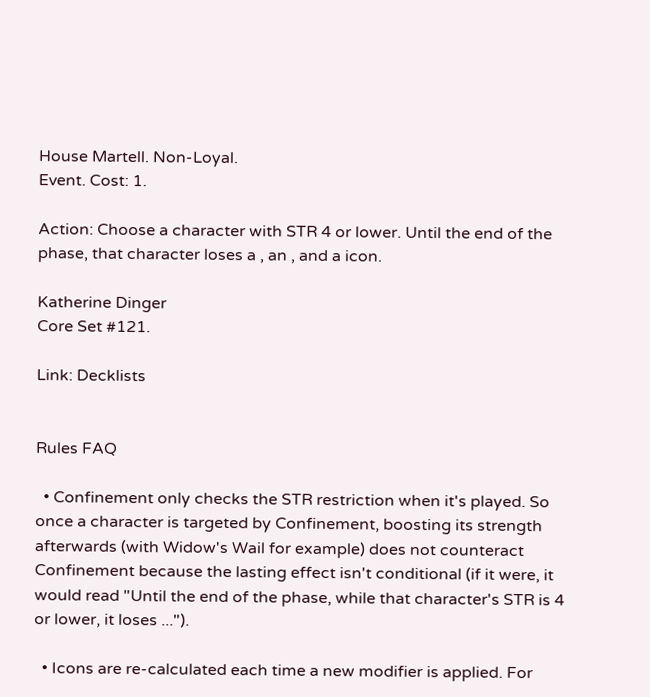House Martell. Non-Loyal.
Event. Cost: 1.

Action: Choose a character with STR 4 or lower. Until the end of the phase, that character loses a , an , and a icon.

Katherine Dinger
Core Set #121.

Link: Decklists


Rules FAQ

  • Confinement only checks the STR restriction when it's played. So once a character is targeted by Confinement, boosting its strength afterwards (with Widow's Wail for example) does not counteract Confinement because the lasting effect isn't conditional (if it were, it would read "Until the end of the phase, while that character's STR is 4 or lower, it loses ...").

  • Icons are re-calculated each time a new modifier is applied. For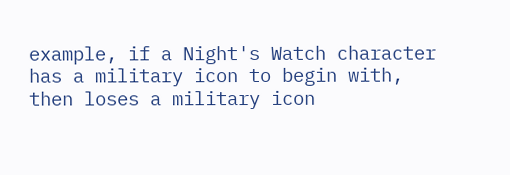example, if a Night's Watch character has a military icon to begin with, then loses a military icon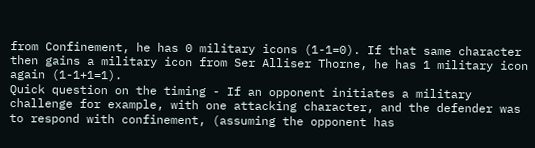from Confinement, he has 0 military icons (1-1=0). If that same character then gains a military icon from Ser Alliser Thorne, he has 1 military icon again (1-1+1=1).
Quick question on the timing - If an opponent initiates a military challenge for example, with one attacking character, and the defender was to respond with confinement, (assuming the opponent has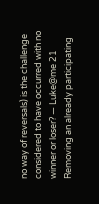no way of reversals) is the challenge considered to have occurred with no winner or loser? — Luke@me 21
Removing an already participating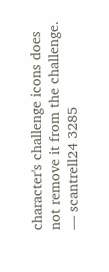character's challenge icons does not remove it from the challenge. — scantrell24 3285